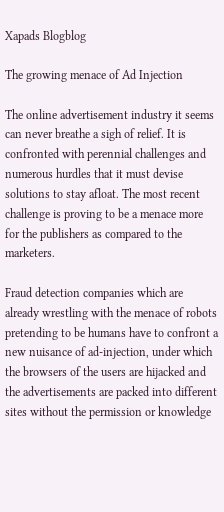Xapads Blogblog

The growing menace of Ad Injection

The online advertisement industry it seems can never breathe a sigh of relief. It is confronted with perennial challenges and numerous hurdles that it must devise solutions to stay afloat. The most recent challenge is proving to be a menace more for the publishers as compared to the marketers.

Fraud detection companies which are already wrestling with the menace of robots pretending to be humans have to confront a new nuisance of ad-injection, under which the browsers of the users are hijacked and the advertisements are packed into different sites without the permission or knowledge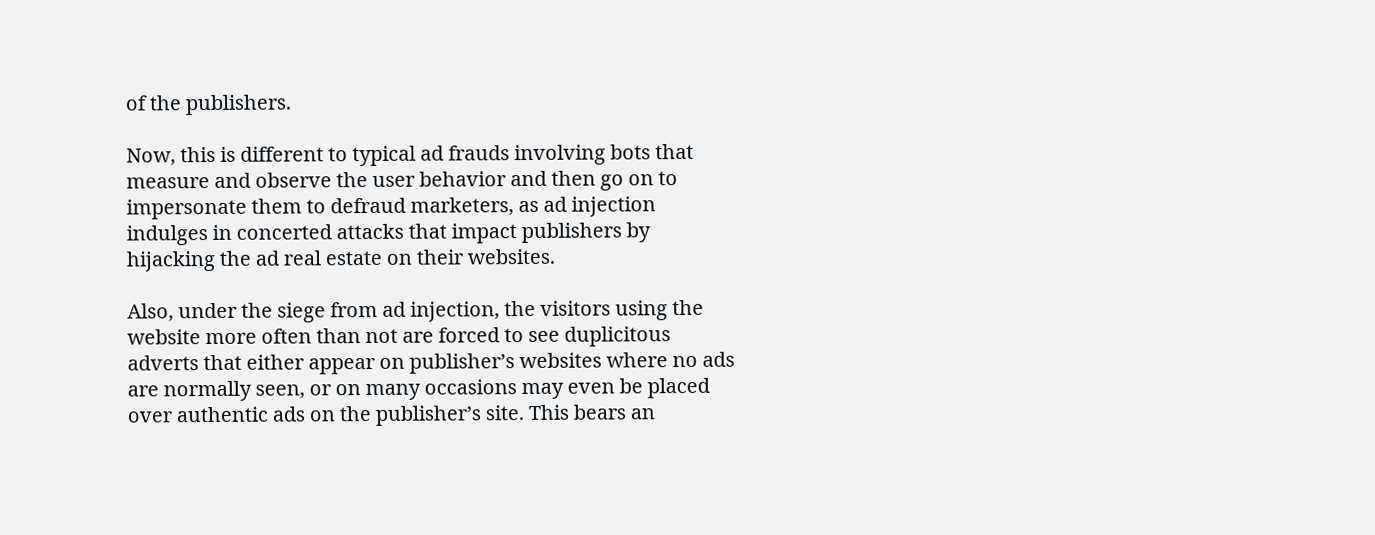of the publishers.

Now, this is different to typical ad frauds involving bots that measure and observe the user behavior and then go on to impersonate them to defraud marketers, as ad injection indulges in concerted attacks that impact publishers by hijacking the ad real estate on their websites.

Also, under the siege from ad injection, the visitors using the website more often than not are forced to see duplicitous adverts that either appear on publisher’s websites where no ads are normally seen, or on many occasions may even be placed over authentic ads on the publisher’s site. This bears an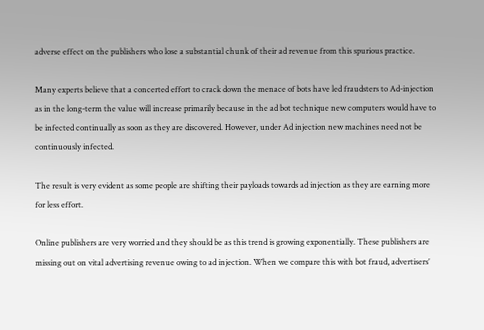adverse effect on the publishers who lose a substantial chunk of their ad revenue from this spurious practice.

Many experts believe that a concerted effort to crack down the menace of bots have led fraudsters to Ad-injection as in the long-term the value will increase primarily because in the ad bot technique new computers would have to be infected continually as soon as they are discovered. However, under Ad injection new machines need not be continuously infected.

The result is very evident as some people are shifting their payloads towards ad injection as they are earning more for less effort.

Online publishers are very worried and they should be as this trend is growing exponentially. These publishers are missing out on vital advertising revenue owing to ad injection. When we compare this with bot fraud, advertisers’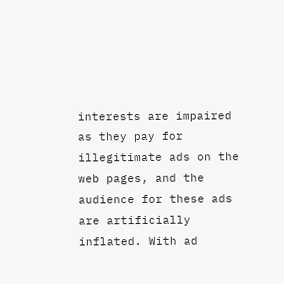interests are impaired as they pay for illegitimate ads on the web pages, and the audience for these ads are artificially inflated. With ad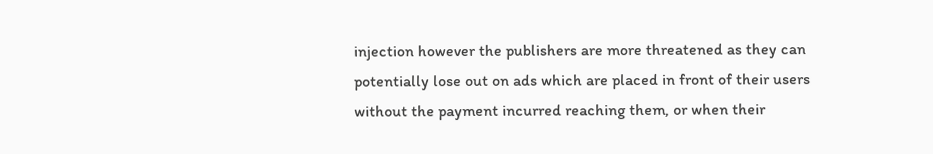injection however the publishers are more threatened as they can potentially lose out on ads which are placed in front of their users without the payment incurred reaching them, or when their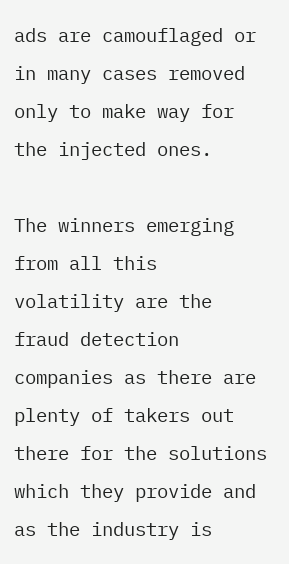ads are camouflaged or in many cases removed only to make way for the injected ones.

The winners emerging from all this volatility are the fraud detection companies as there are plenty of takers out there for the solutions which they provide and as the industry is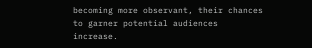becoming more observant, their chances to garner potential audiences increase.